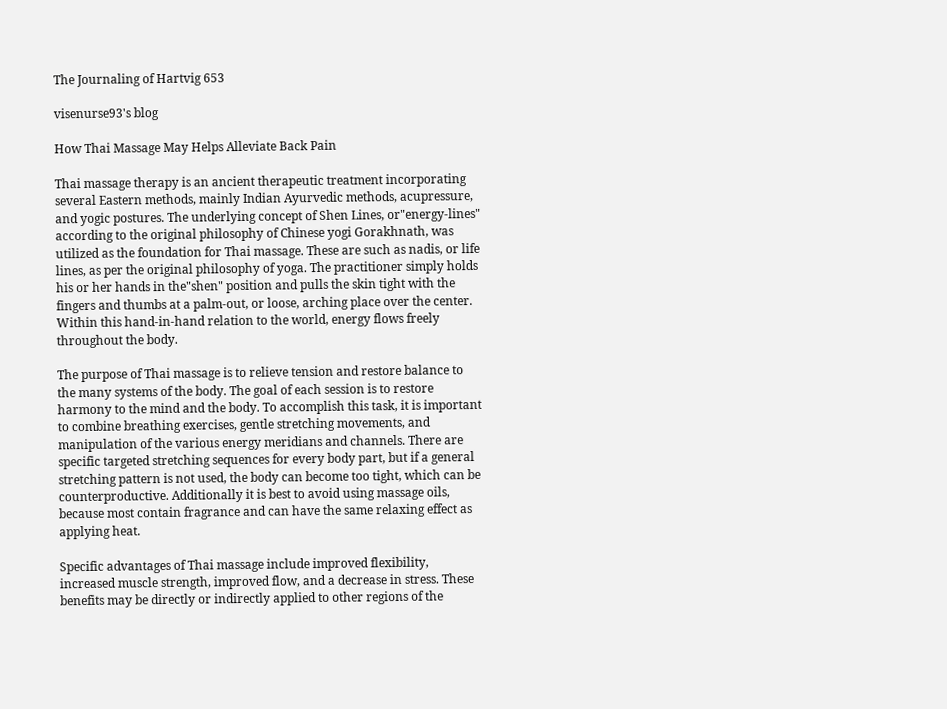The Journaling of Hartvig 653

visenurse93's blog

How Thai Massage May Helps Alleviate Back Pain

Thai massage therapy is an ancient therapeutic treatment incorporating several Eastern methods, mainly Indian Ayurvedic methods, acupressure, and yogic postures. The underlying concept of Shen Lines, or"energy-lines" according to the original philosophy of Chinese yogi Gorakhnath, was utilized as the foundation for Thai massage. These are such as nadis, or life lines, as per the original philosophy of yoga. The practitioner simply holds his or her hands in the"shen" position and pulls the skin tight with the fingers and thumbs at a palm-out, or loose, arching place over the center. Within this hand-in-hand relation to the world, energy flows freely throughout the body.

The purpose of Thai massage is to relieve tension and restore balance to the many systems of the body. The goal of each session is to restore harmony to the mind and the body. To accomplish this task, it is important to combine breathing exercises, gentle stretching movements, and manipulation of the various energy meridians and channels. There are specific targeted stretching sequences for every body part, but if a general stretching pattern is not used, the body can become too tight, which can be counterproductive. Additionally it is best to avoid using massage oils, because most contain fragrance and can have the same relaxing effect as applying heat.

Specific advantages of Thai massage include improved flexibility, increased muscle strength, improved flow, and a decrease in stress. These benefits may be directly or indirectly applied to other regions of the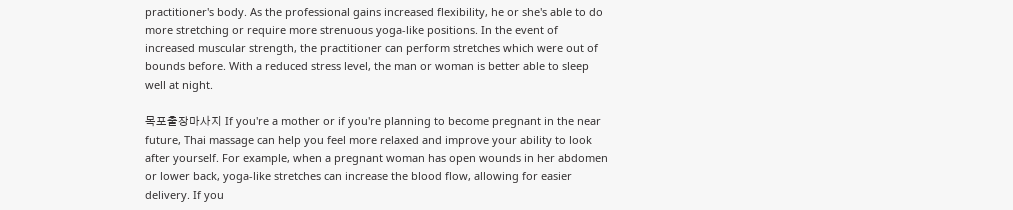practitioner's body. As the professional gains increased flexibility, he or she's able to do more stretching or require more strenuous yoga-like positions. In the event of increased muscular strength, the practitioner can perform stretches which were out of bounds before. With a reduced stress level, the man or woman is better able to sleep well at night.

목포출장마사지 If you're a mother or if you're planning to become pregnant in the near future, Thai massage can help you feel more relaxed and improve your ability to look after yourself. For example, when a pregnant woman has open wounds in her abdomen or lower back, yoga-like stretches can increase the blood flow, allowing for easier delivery. If you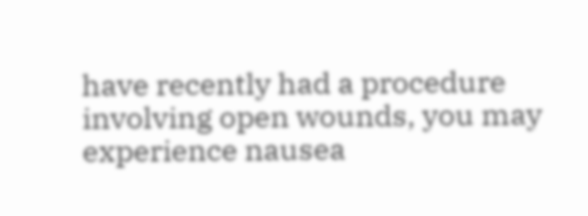have recently had a procedure involving open wounds, you may experience nausea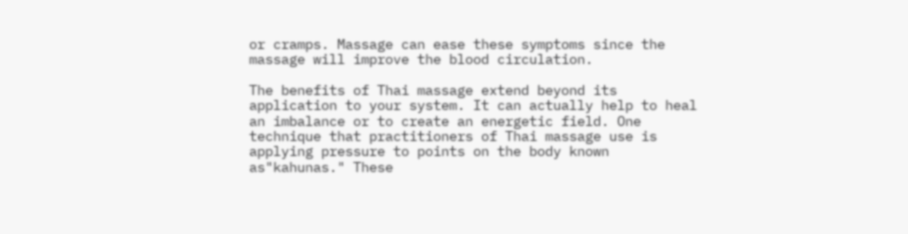or cramps. Massage can ease these symptoms since the massage will improve the blood circulation.

The benefits of Thai massage extend beyond its application to your system. It can actually help to heal an imbalance or to create an energetic field. One technique that practitioners of Thai massage use is applying pressure to points on the body known as"kahunas." These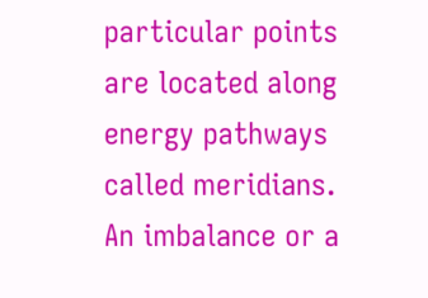particular points are located along energy pathways called meridians. An imbalance or a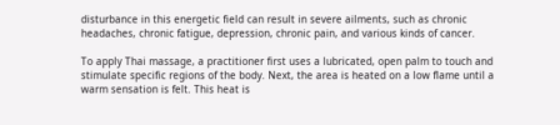disturbance in this energetic field can result in severe ailments, such as chronic headaches, chronic fatigue, depression, chronic pain, and various kinds of cancer.

To apply Thai massage, a practitioner first uses a lubricated, open palm to touch and stimulate specific regions of the body. Next, the area is heated on a low flame until a warm sensation is felt. This heat is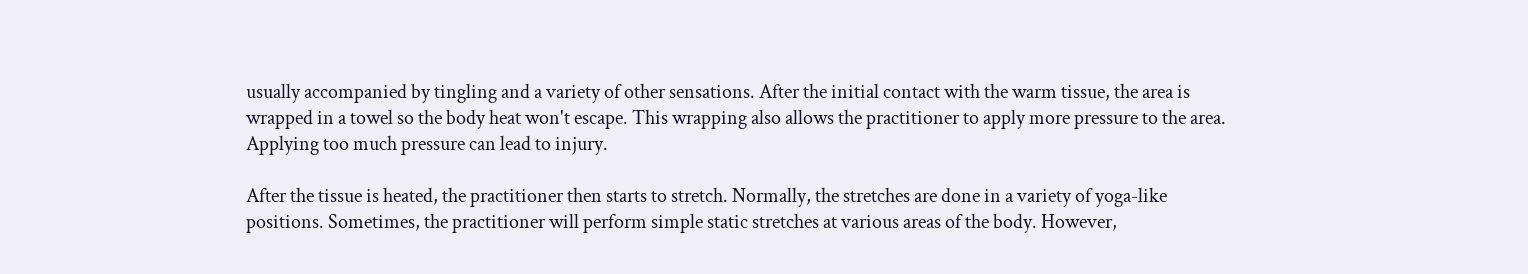usually accompanied by tingling and a variety of other sensations. After the initial contact with the warm tissue, the area is wrapped in a towel so the body heat won't escape. This wrapping also allows the practitioner to apply more pressure to the area. Applying too much pressure can lead to injury.

After the tissue is heated, the practitioner then starts to stretch. Normally, the stretches are done in a variety of yoga-like positions. Sometimes, the practitioner will perform simple static stretches at various areas of the body. However,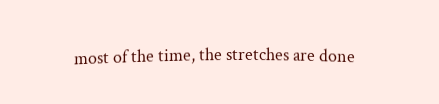most of the time, the stretches are done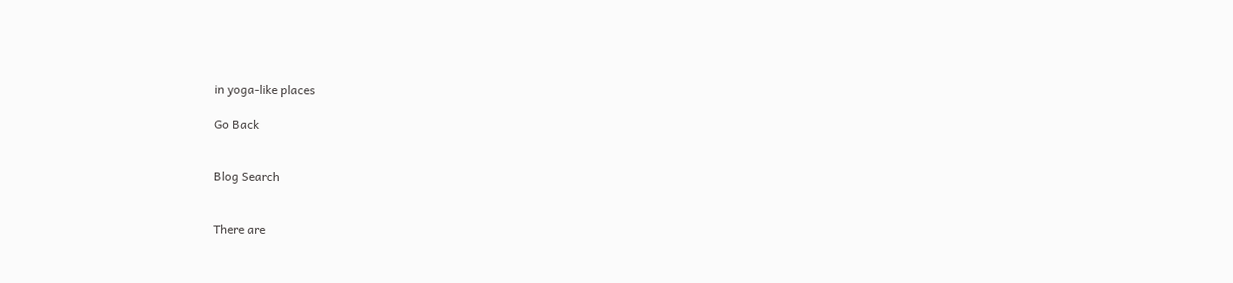in yoga-like places

Go Back


Blog Search


There are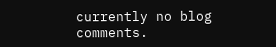currently no blog comments.